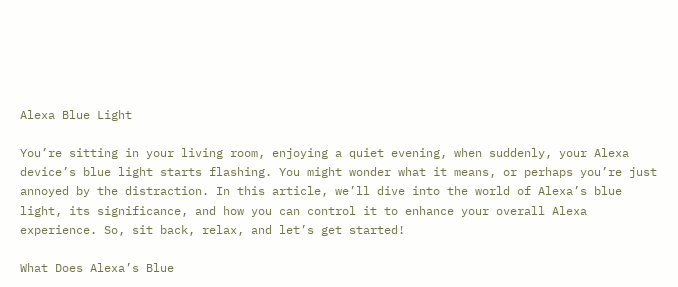Alexa Blue Light

You’re sitting in your living room, enjoying a quiet evening, when suddenly, your Alexa device’s blue light starts flashing. You might wonder what it means, or perhaps you’re just annoyed by the distraction. In this article, we’ll dive into the world of Alexa’s blue light, its significance, and how you can control it to enhance your overall Alexa experience. So, sit back, relax, and let’s get started!

What Does Alexa’s Blue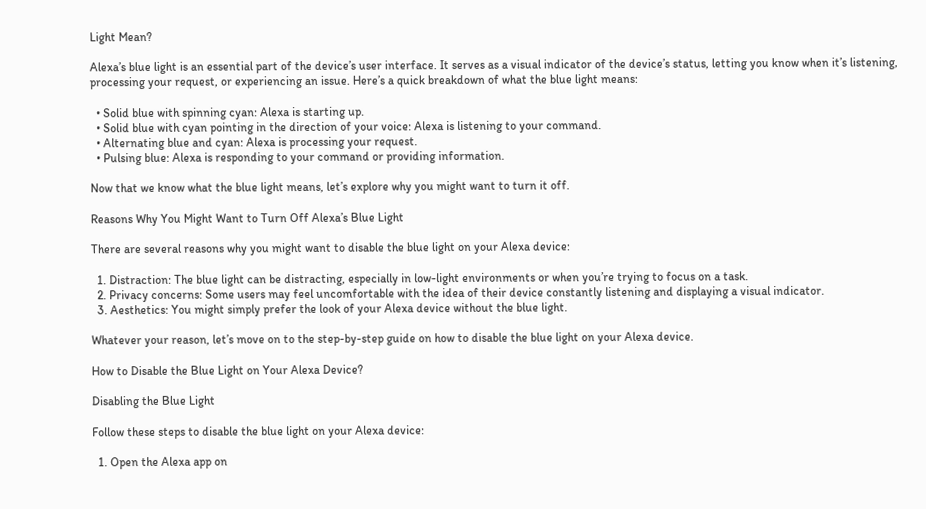Light Mean?

Alexa’s blue light is an essential part of the device’s user interface. It serves as a visual indicator of the device’s status, letting you know when it’s listening, processing your request, or experiencing an issue. Here’s a quick breakdown of what the blue light means:

  • Solid blue with spinning cyan: Alexa is starting up.
  • Solid blue with cyan pointing in the direction of your voice: Alexa is listening to your command.
  • Alternating blue and cyan: Alexa is processing your request.
  • Pulsing blue: Alexa is responding to your command or providing information.

Now that we know what the blue light means, let’s explore why you might want to turn it off.

Reasons Why You Might Want to Turn Off Alexa’s Blue Light

There are several reasons why you might want to disable the blue light on your Alexa device:

  1. Distraction: The blue light can be distracting, especially in low-light environments or when you’re trying to focus on a task.
  2. Privacy concerns: Some users may feel uncomfortable with the idea of their device constantly listening and displaying a visual indicator.
  3. Aesthetics: You might simply prefer the look of your Alexa device without the blue light.

Whatever your reason, let’s move on to the step-by-step guide on how to disable the blue light on your Alexa device.

How to Disable the Blue Light on Your Alexa Device?

Disabling the Blue Light

Follow these steps to disable the blue light on your Alexa device:

  1. Open the Alexa app on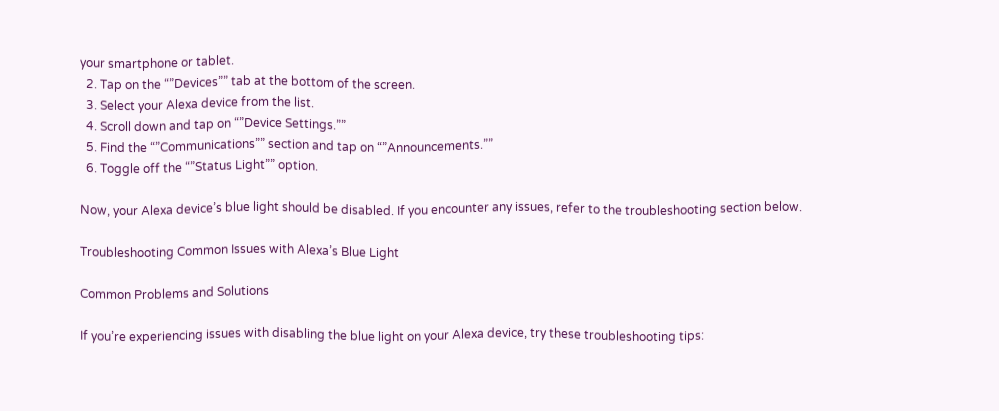your smartphone or tablet.
  2. Tap on the “”Devices”” tab at the bottom of the screen.
  3. Select your Alexa device from the list.
  4. Scroll down and tap on “”Device Settings.””
  5. Find the “”Communications”” section and tap on “”Announcements.””
  6. Toggle off the “”Status Light”” option.

Now, your Alexa device’s blue light should be disabled. If you encounter any issues, refer to the troubleshooting section below.

Troubleshooting Common Issues with Alexa’s Blue Light

Common Problems and Solutions

If you’re experiencing issues with disabling the blue light on your Alexa device, try these troubleshooting tips: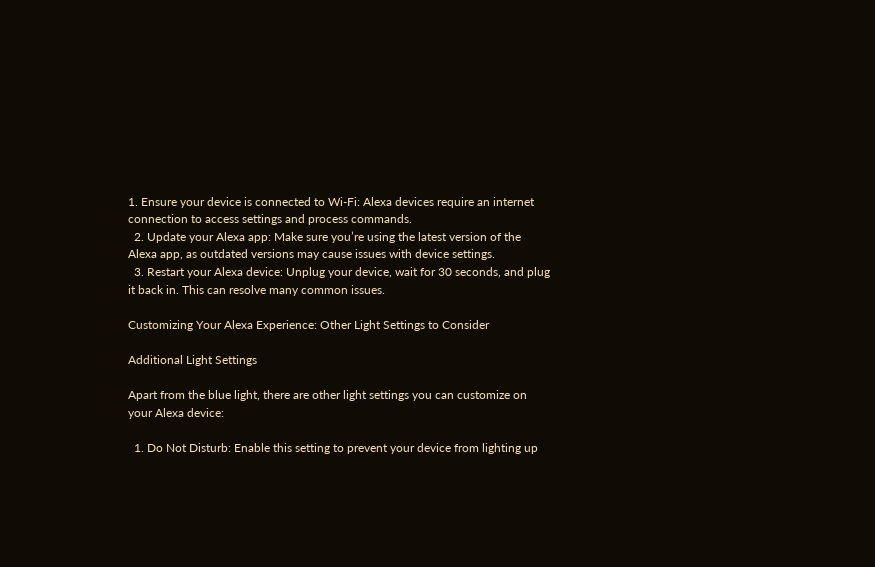1. Ensure your device is connected to Wi-Fi: Alexa devices require an internet connection to access settings and process commands.
  2. Update your Alexa app: Make sure you’re using the latest version of the Alexa app, as outdated versions may cause issues with device settings.
  3. Restart your Alexa device: Unplug your device, wait for 30 seconds, and plug it back in. This can resolve many common issues.

Customizing Your Alexa Experience: Other Light Settings to Consider

Additional Light Settings

Apart from the blue light, there are other light settings you can customize on your Alexa device:

  1. Do Not Disturb: Enable this setting to prevent your device from lighting up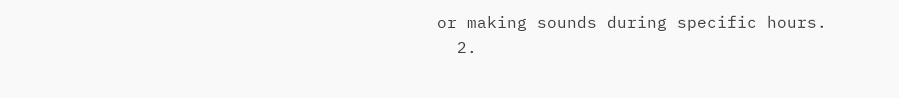or making sounds during specific hours.
  2.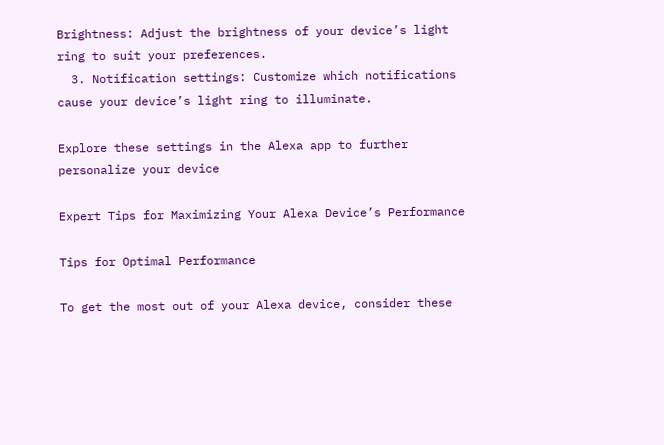Brightness: Adjust the brightness of your device’s light ring to suit your preferences.
  3. Notification settings: Customize which notifications cause your device’s light ring to illuminate.

Explore these settings in the Alexa app to further personalize your device

Expert Tips for Maximizing Your Alexa Device’s Performance

Tips for Optimal Performance

To get the most out of your Alexa device, consider these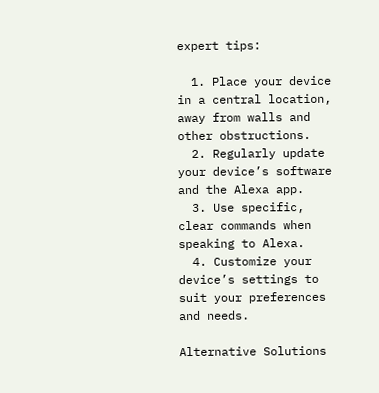expert tips:

  1. Place your device in a central location, away from walls and other obstructions.
  2. Regularly update your device’s software and the Alexa app.
  3. Use specific, clear commands when speaking to Alexa.
  4. Customize your device’s settings to suit your preferences and needs.

Alternative Solutions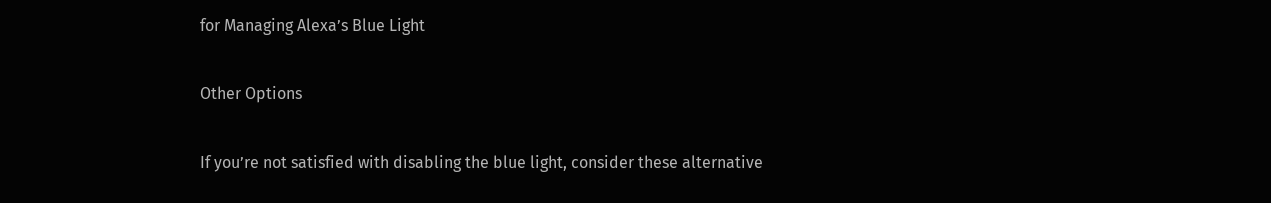for Managing Alexa’s Blue Light

Other Options

If you’re not satisfied with disabling the blue light, consider these alternative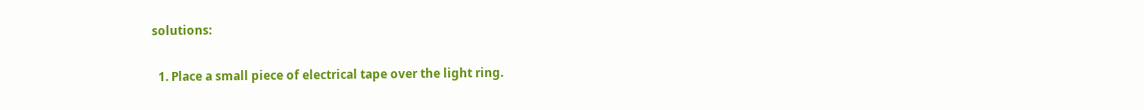solutions:

  1. Place a small piece of electrical tape over the light ring.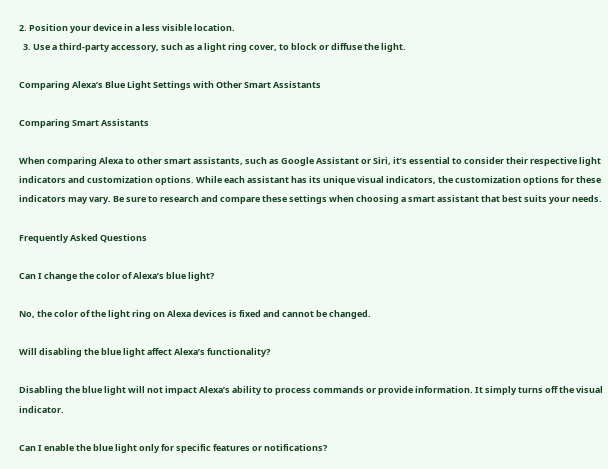2. Position your device in a less visible location.
  3. Use a third-party accessory, such as a light ring cover, to block or diffuse the light.

Comparing Alexa’s Blue Light Settings with Other Smart Assistants

Comparing Smart Assistants

When comparing Alexa to other smart assistants, such as Google Assistant or Siri, it’s essential to consider their respective light indicators and customization options. While each assistant has its unique visual indicators, the customization options for these indicators may vary. Be sure to research and compare these settings when choosing a smart assistant that best suits your needs.

Frequently Asked Questions

Can I change the color of Alexa’s blue light?

No, the color of the light ring on Alexa devices is fixed and cannot be changed.

Will disabling the blue light affect Alexa’s functionality?

Disabling the blue light will not impact Alexa’s ability to process commands or provide information. It simply turns off the visual indicator.

Can I enable the blue light only for specific features or notifications?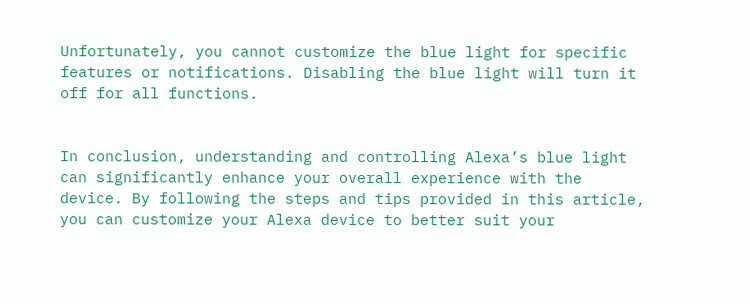Unfortunately, you cannot customize the blue light for specific features or notifications. Disabling the blue light will turn it off for all functions.


In conclusion, understanding and controlling Alexa’s blue light can significantly enhance your overall experience with the device. By following the steps and tips provided in this article, you can customize your Alexa device to better suit your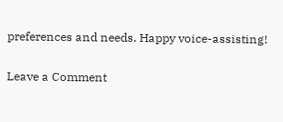preferences and needs. Happy voice-assisting!

Leave a Comment